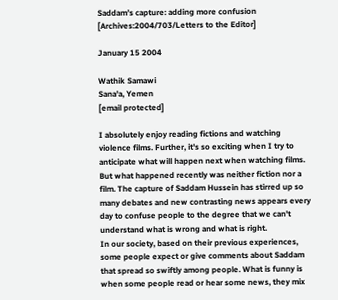Saddam’s capture: adding more confusion [Archives:2004/703/Letters to the Editor]

January 15 2004

Wathik Samawi
Sana'a, Yemen
[email protected]

I absolutely enjoy reading fictions and watching violence films. Further, it's so exciting when I try to anticipate what will happen next when watching films. But what happened recently was neither fiction nor a film. The capture of Saddam Hussein has stirred up so many debates and new contrasting news appears every day to confuse people to the degree that we can't understand what is wrong and what is right.
In our society, based on their previous experiences, some people expect or give comments about Saddam that spread so swiftly among people. What is funny is when some people read or hear some news, they mix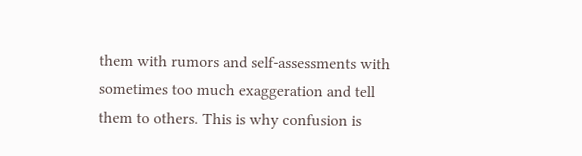them with rumors and self-assessments with sometimes too much exaggeration and tell them to others. This is why confusion is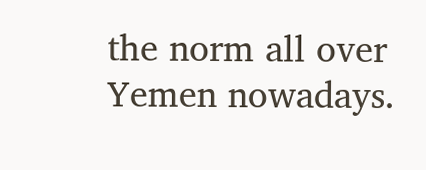the norm all over Yemen nowadays.